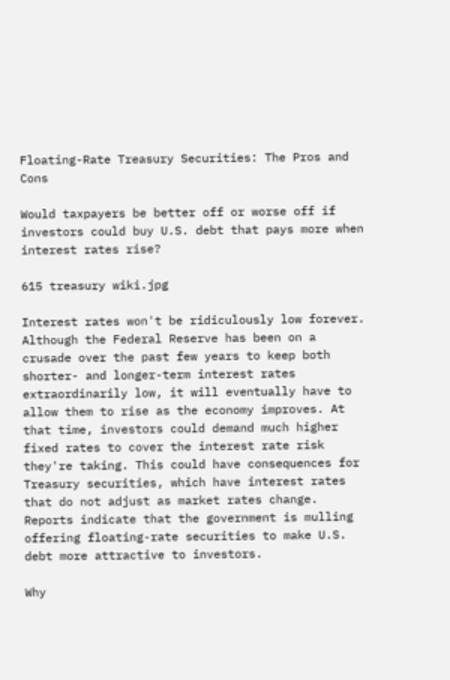Floating-Rate Treasury Securities: The Pros and Cons

Would taxpayers be better off or worse off if investors could buy U.S. debt that pays more when interest rates rise?

615 treasury wiki.jpg

Interest rates won't be ridiculously low forever. Although the Federal Reserve has been on a crusade over the past few years to keep both shorter- and longer-term interest rates extraordinarily low, it will eventually have to allow them to rise as the economy improves. At that time, investors could demand much higher fixed rates to cover the interest rate risk they're taking. This could have consequences for Treasury securities, which have interest rates that do not adjust as market rates change. Reports indicate that the government is mulling offering floating-rate securities to make U.S. debt more attractive to investors.

Why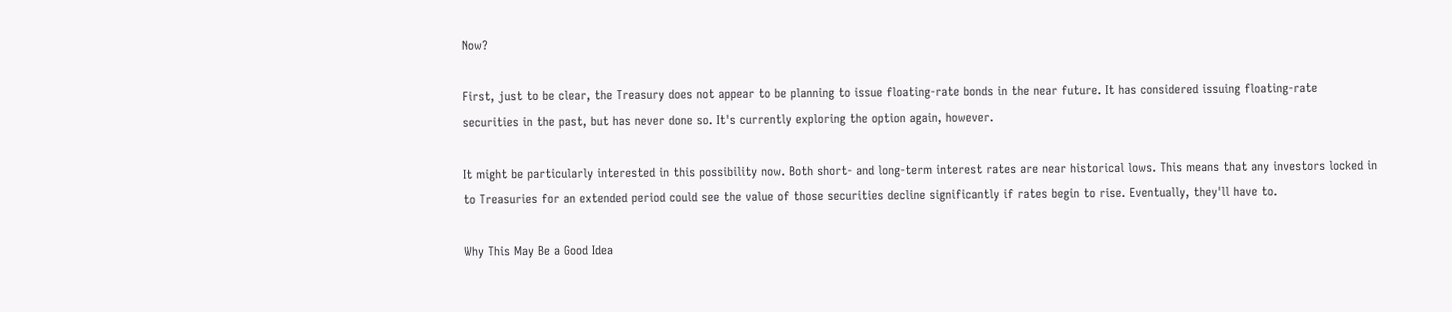Now?

First, just to be clear, the Treasury does not appear to be planning to issue floating-rate bonds in the near future. It has considered issuing floating-rate securities in the past, but has never done so. It's currently exploring the option again, however.

It might be particularly interested in this possibility now. Both short- and long-term interest rates are near historical lows. This means that any investors locked in to Treasuries for an extended period could see the value of those securities decline significantly if rates begin to rise. Eventually, they'll have to.

Why This May Be a Good Idea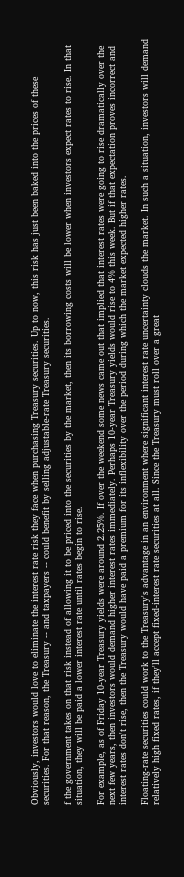Obviously, investors would love to eliminate the interest rate risk they face when purchasing Treasury securities. Up to now, this risk has just been baked into the prices of these securities. For that reason, the Treasury -- and taxpayers -- could benefit by selling adjustable-rate Treasury securities.

f the government takes on that risk instead of allowing it to be priced into the securities by the market, then its borrowing costs will be lower when investors expect rates to rise. In that situation, they will be paid a lower interest rate until rates begin to rise.

For example, as of Friday 10-year Treasury yields were around 2.25%. If over the weekend some news came out that implied that interest rates were going to rise dramatically over the next few years, then investors would demand higher interest rates immediately. Perhaps 10-year Treasury yields would rise to 4% this week. But if that expectation proves incorrect and interest rates don't rise, then the Treasury would have paid a premium for its inflexibility over the period during which the market expected higher rates.

Floating-rate securities could work to the Treasury's advantage in an environment where significant interest rate uncertainty clouds the market. In such a situation, investors will demand relatively high fixed rates, if they'll accept fixed-interest rate securities at all. Since the Treasury must roll over a great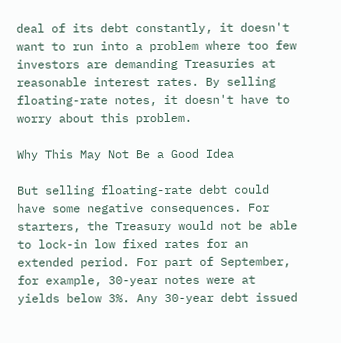deal of its debt constantly, it doesn't want to run into a problem where too few investors are demanding Treasuries at reasonable interest rates. By selling floating-rate notes, it doesn't have to worry about this problem.

Why This May Not Be a Good Idea

But selling floating-rate debt could have some negative consequences. For starters, the Treasury would not be able to lock-in low fixed rates for an extended period. For part of September, for example, 30-year notes were at yields below 3%. Any 30-year debt issued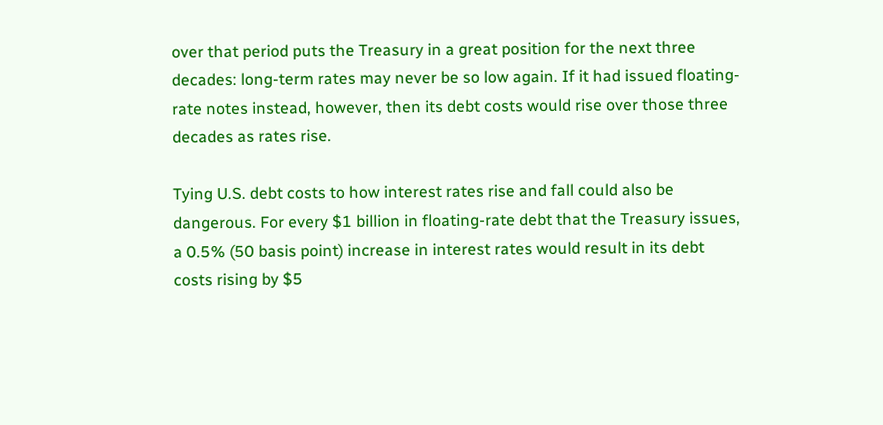over that period puts the Treasury in a great position for the next three decades: long-term rates may never be so low again. If it had issued floating-rate notes instead, however, then its debt costs would rise over those three decades as rates rise.

Tying U.S. debt costs to how interest rates rise and fall could also be dangerous. For every $1 billion in floating-rate debt that the Treasury issues, a 0.5% (50 basis point) increase in interest rates would result in its debt costs rising by $5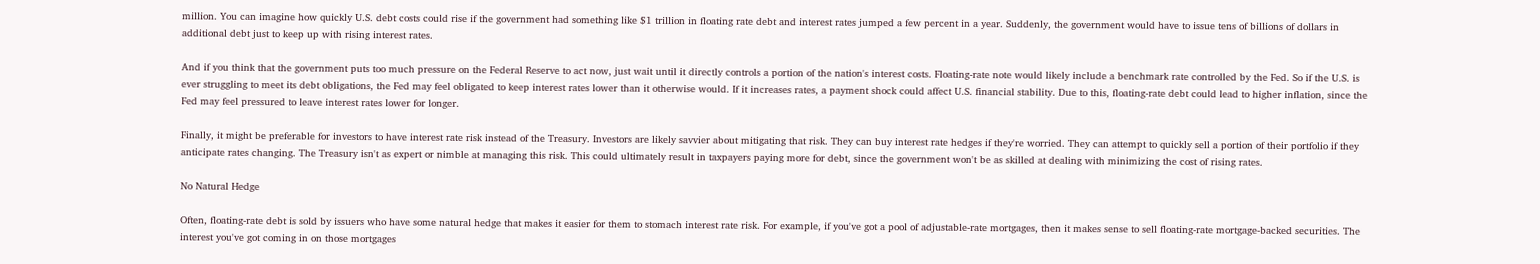million. You can imagine how quickly U.S. debt costs could rise if the government had something like $1 trillion in floating rate debt and interest rates jumped a few percent in a year. Suddenly, the government would have to issue tens of billions of dollars in additional debt just to keep up with rising interest rates.

And if you think that the government puts too much pressure on the Federal Reserve to act now, just wait until it directly controls a portion of the nation's interest costs. Floating-rate note would likely include a benchmark rate controlled by the Fed. So if the U.S. is ever struggling to meet its debt obligations, the Fed may feel obligated to keep interest rates lower than it otherwise would. If it increases rates, a payment shock could affect U.S. financial stability. Due to this, floating-rate debt could lead to higher inflation, since the Fed may feel pressured to leave interest rates lower for longer.

Finally, it might be preferable for investors to have interest rate risk instead of the Treasury. Investors are likely savvier about mitigating that risk. They can buy interest rate hedges if they're worried. They can attempt to quickly sell a portion of their portfolio if they anticipate rates changing. The Treasury isn't as expert or nimble at managing this risk. This could ultimately result in taxpayers paying more for debt, since the government won't be as skilled at dealing with minimizing the cost of rising rates.

No Natural Hedge

Often, floating-rate debt is sold by issuers who have some natural hedge that makes it easier for them to stomach interest rate risk. For example, if you've got a pool of adjustable-rate mortgages, then it makes sense to sell floating-rate mortgage-backed securities. The interest you've got coming in on those mortgages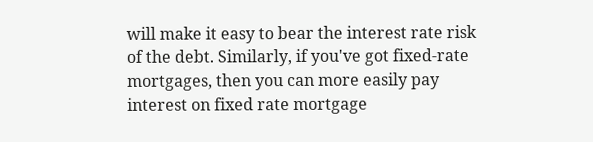will make it easy to bear the interest rate risk of the debt. Similarly, if you've got fixed-rate mortgages, then you can more easily pay interest on fixed rate mortgage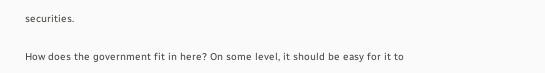securities.

How does the government fit in here? On some level, it should be easy for it to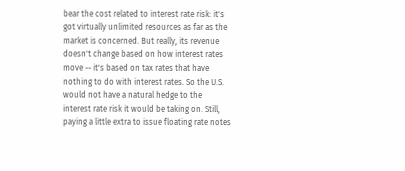bear the cost related to interest rate risk: it's got virtually unlimited resources as far as the market is concerned. But really, its revenue doesn't change based on how interest rates move -- it's based on tax rates that have nothing to do with interest rates. So the U.S. would not have a natural hedge to the interest rate risk it would be taking on. Still, paying a little extra to issue floating rate notes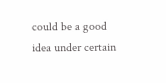could be a good idea under certain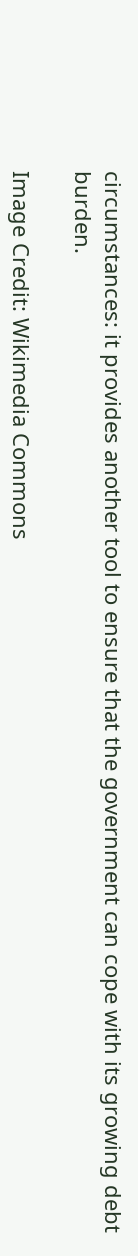circumstances: it provides another tool to ensure that the government can cope with its growing debt burden.

Image Credit: Wikimedia Commons